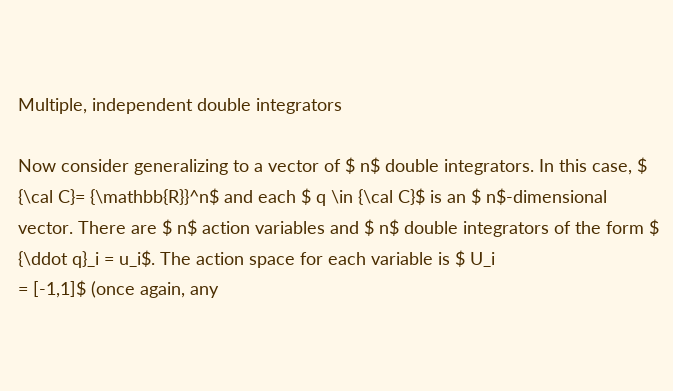Multiple, independent double integrators

Now consider generalizing to a vector of $ n$ double integrators. In this case, $ {\cal C}= {\mathbb{R}}^n$ and each $ q \in {\cal C}$ is an $ n$-dimensional vector. There are $ n$ action variables and $ n$ double integrators of the form $ {\ddot q}_i = u_i$. The action space for each variable is $ U_i
= [-1,1]$ (once again, any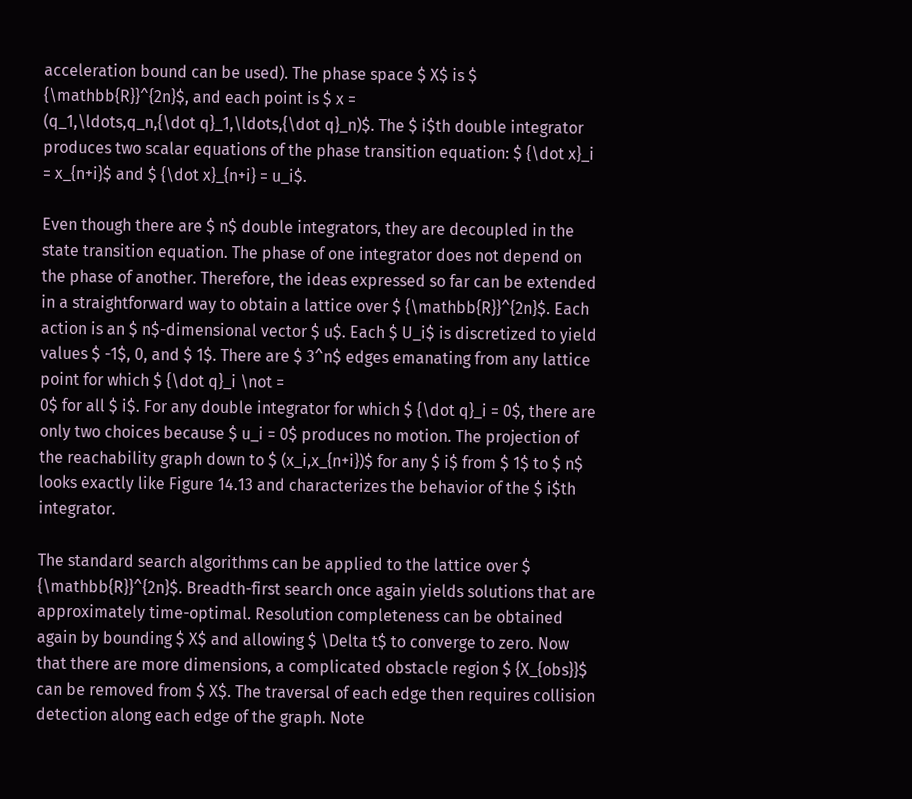acceleration bound can be used). The phase space $ X$ is $ {\mathbb{R}}^{2n}$, and each point is $ x =
(q_1,\ldots,q_n,{\dot q}_1,\ldots,{\dot q}_n)$. The $ i$th double integrator produces two scalar equations of the phase transition equation: $ {\dot x}_i = x_{n+i}$ and $ {\dot x}_{n+i} = u_i$.

Even though there are $ n$ double integrators, they are decoupled in the state transition equation. The phase of one integrator does not depend on the phase of another. Therefore, the ideas expressed so far can be extended in a straightforward way to obtain a lattice over $ {\mathbb{R}}^{2n}$. Each action is an $ n$-dimensional vector $ u$. Each $ U_i$ is discretized to yield values $ -1$, 0, and $ 1$. There are $ 3^n$ edges emanating from any lattice point for which $ {\dot q}_i \not =
0$ for all $ i$. For any double integrator for which $ {\dot q}_i = 0$, there are only two choices because $ u_i = 0$ produces no motion. The projection of the reachability graph down to $ (x_i,x_{n+i})$ for any $ i$ from $ 1$ to $ n$ looks exactly like Figure 14.13 and characterizes the behavior of the $ i$th integrator.

The standard search algorithms can be applied to the lattice over $ {\mathbb{R}}^{2n}$. Breadth-first search once again yields solutions that are approximately time-optimal. Resolution completeness can be obtained again by bounding $ X$ and allowing $ \Delta t$ to converge to zero. Now that there are more dimensions, a complicated obstacle region $ {X_{obs}}$ can be removed from $ X$. The traversal of each edge then requires collision detection along each edge of the graph. Note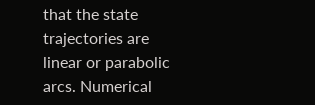that the state trajectories are linear or parabolic arcs. Numerical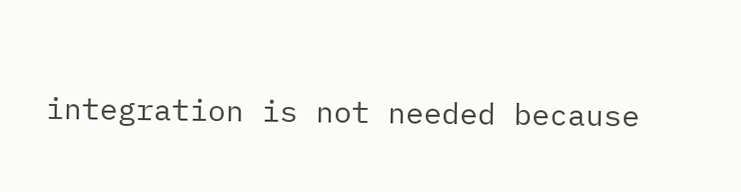integration is not needed because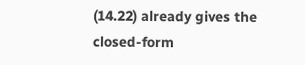(14.22) already gives the closed-form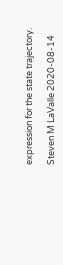expression for the state trajectory.

Steven M LaValle 2020-08-14